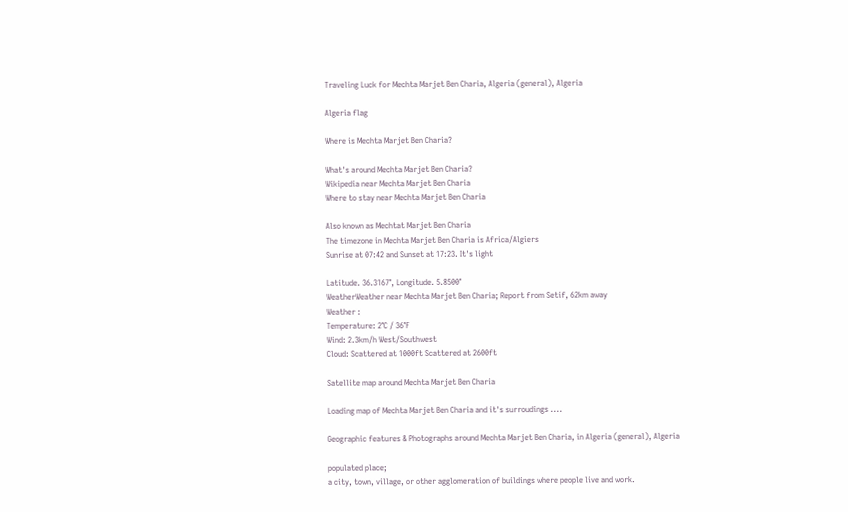Traveling Luck for Mechta Marjet Ben Charia, Algeria (general), Algeria

Algeria flag

Where is Mechta Marjet Ben Charia?

What's around Mechta Marjet Ben Charia?
Wikipedia near Mechta Marjet Ben Charia
Where to stay near Mechta Marjet Ben Charia

Also known as Mechtat Marjet Ben Charia
The timezone in Mechta Marjet Ben Charia is Africa/Algiers
Sunrise at 07:42 and Sunset at 17:23. It's light

Latitude. 36.3167°, Longitude. 5.8500°
WeatherWeather near Mechta Marjet Ben Charia; Report from Setif, 62km away
Weather :
Temperature: 2°C / 36°F
Wind: 2.3km/h West/Southwest
Cloud: Scattered at 1000ft Scattered at 2600ft

Satellite map around Mechta Marjet Ben Charia

Loading map of Mechta Marjet Ben Charia and it's surroudings ....

Geographic features & Photographs around Mechta Marjet Ben Charia, in Algeria (general), Algeria

populated place;
a city, town, village, or other agglomeration of buildings where people live and work.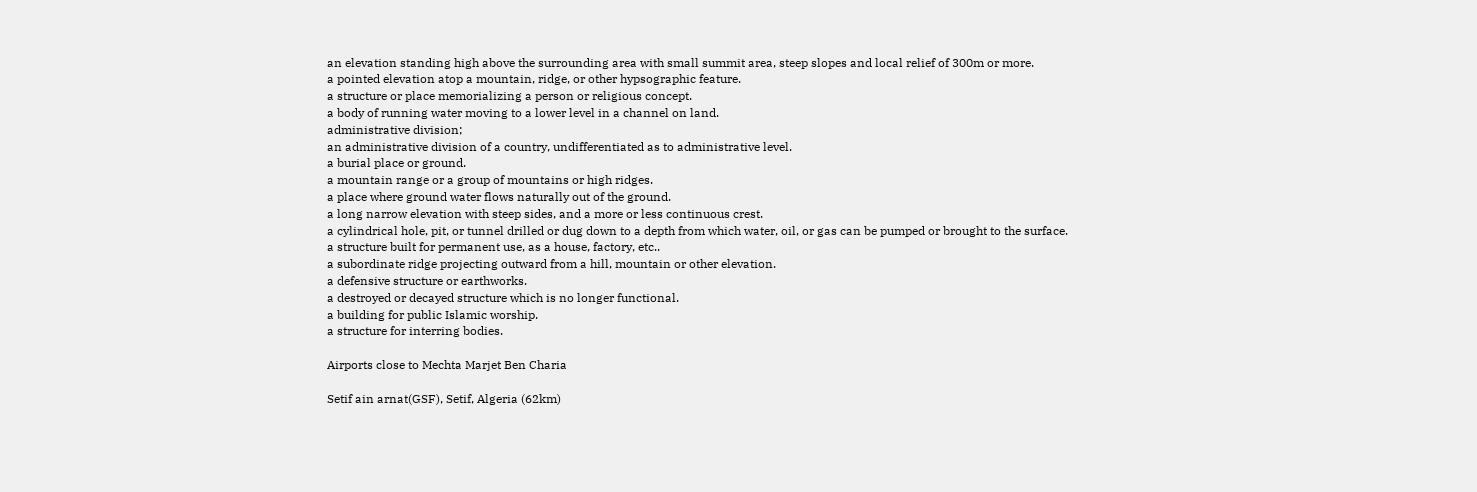an elevation standing high above the surrounding area with small summit area, steep slopes and local relief of 300m or more.
a pointed elevation atop a mountain, ridge, or other hypsographic feature.
a structure or place memorializing a person or religious concept.
a body of running water moving to a lower level in a channel on land.
administrative division;
an administrative division of a country, undifferentiated as to administrative level.
a burial place or ground.
a mountain range or a group of mountains or high ridges.
a place where ground water flows naturally out of the ground.
a long narrow elevation with steep sides, and a more or less continuous crest.
a cylindrical hole, pit, or tunnel drilled or dug down to a depth from which water, oil, or gas can be pumped or brought to the surface.
a structure built for permanent use, as a house, factory, etc..
a subordinate ridge projecting outward from a hill, mountain or other elevation.
a defensive structure or earthworks.
a destroyed or decayed structure which is no longer functional.
a building for public Islamic worship.
a structure for interring bodies.

Airports close to Mechta Marjet Ben Charia

Setif ain arnat(GSF), Setif, Algeria (62km)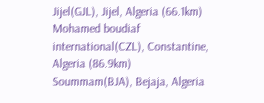Jijel(GJL), Jijel, Algeria (66.1km)
Mohamed boudiaf international(CZL), Constantine, Algeria (86.9km)
Soummam(BJA), Bejaja, Algeria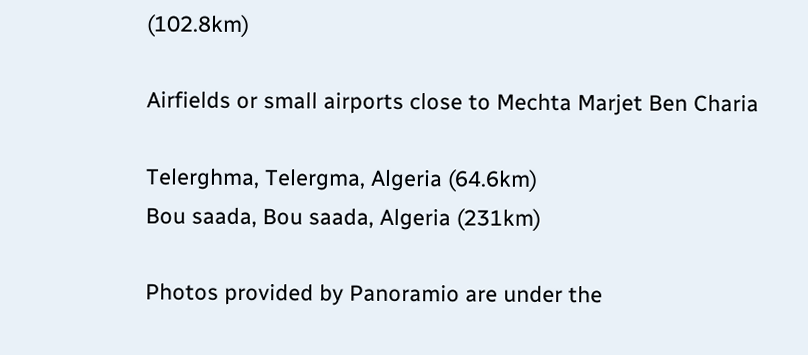(102.8km)

Airfields or small airports close to Mechta Marjet Ben Charia

Telerghma, Telergma, Algeria (64.6km)
Bou saada, Bou saada, Algeria (231km)

Photos provided by Panoramio are under the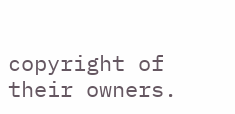copyright of their owners.